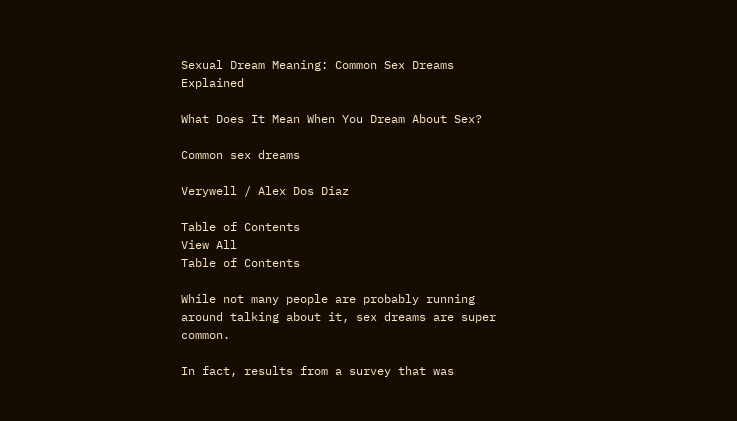Sexual Dream Meaning: Common Sex Dreams Explained

What Does It Mean When You Dream About Sex?

Common sex dreams

Verywell / Alex Dos Diaz

Table of Contents
View All
Table of Contents

While not many people are probably running around talking about it, sex dreams are super common.

In fact, results from a survey that was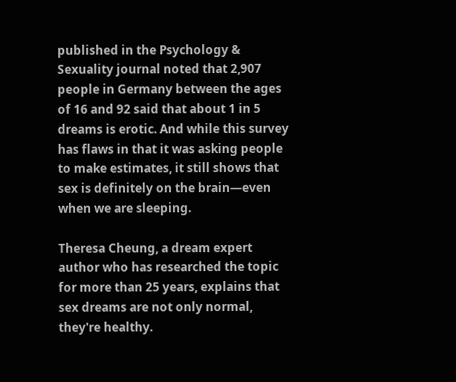published in the Psychology & Sexuality journal noted that 2,907 people in Germany between the ages of 16 and 92 said that about 1 in 5 dreams is erotic. And while this survey has flaws in that it was asking people to make estimates, it still shows that sex is definitely on the brain—even when we are sleeping.

Theresa Cheung, a dream expert author who has researched the topic for more than 25 years, explains that sex dreams are not only normal, they're healthy.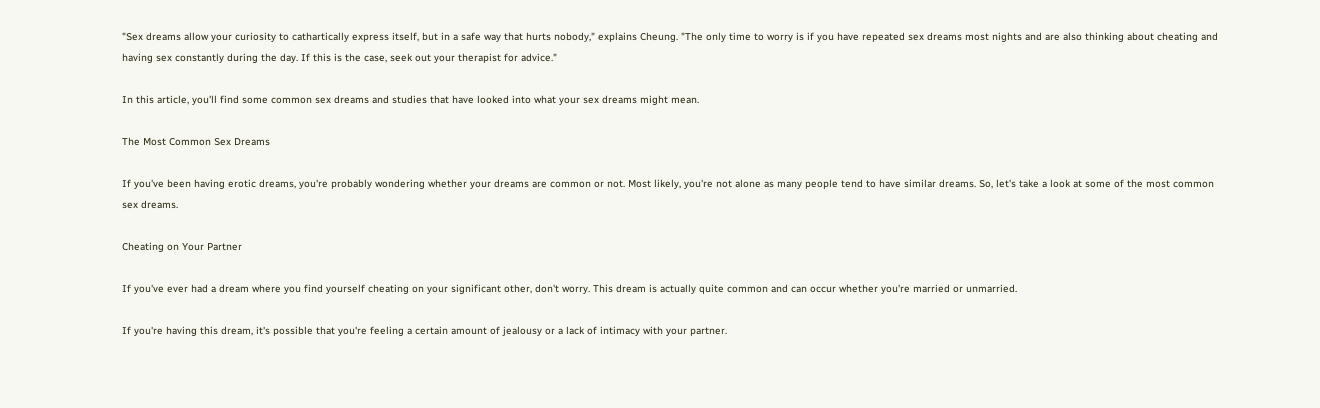"Sex dreams allow your curiosity to cathartically express itself, but in a safe way that hurts nobody," explains Cheung. "The only time to worry is if you have repeated sex dreams most nights and are also thinking about cheating and having sex constantly during the day. If this is the case, seek out your therapist for advice."

In this article, you'll find some common sex dreams and studies that have looked into what your sex dreams might mean.

The Most Common Sex Dreams

If you've been having erotic dreams, you're probably wondering whether your dreams are common or not. Most likely, you're not alone as many people tend to have similar dreams. So, let's take a look at some of the most common sex dreams.

Cheating on Your Partner

If you've ever had a dream where you find yourself cheating on your significant other, don't worry. This dream is actually quite common and can occur whether you're married or unmarried.

If you're having this dream, it's possible that you're feeling a certain amount of jealousy or a lack of intimacy with your partner.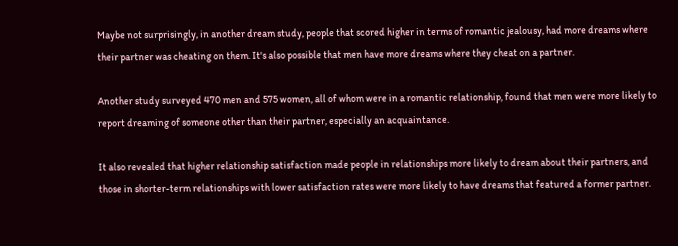Maybe not surprisingly, in another dream study, people that scored higher in terms of romantic jealousy, had more dreams where their partner was cheating on them. It's also possible that men have more dreams where they cheat on a partner.

Another study surveyed 470 men and 575 women, all of whom were in a romantic relationship, found that men were more likely to report dreaming of someone other than their partner, especially an acquaintance.

It also revealed that higher relationship satisfaction made people in relationships more likely to dream about their partners, and those in shorter-term relationships with lower satisfaction rates were more likely to have dreams that featured a former partner.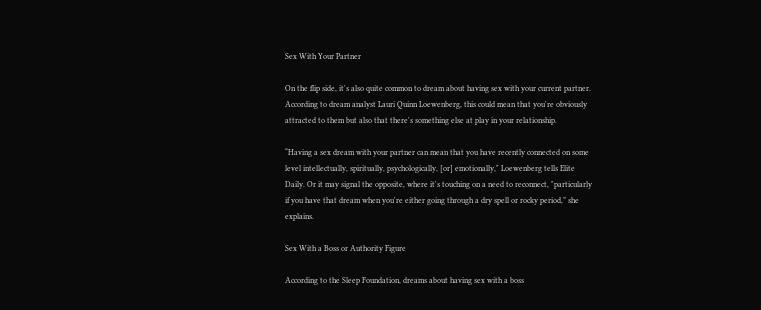Sex With Your Partner

On the flip side, it's also quite common to dream about having sex with your current partner. According to dream analyst Lauri Quinn Loewenberg, this could mean that you're obviously attracted to them but also that there's something else at play in your relationship.

“Having a sex dream with your partner can mean that you have recently connected on some level intellectually, spiritually, psychologically, [or] emotionally," Loewenberg tells Elite Daily. Or it may signal the opposite, where it's touching on a need to reconnect, "particularly if you have that dream when you're either going through a dry spell or rocky period,” she explains.

Sex With a Boss or Authority Figure

According to the Sleep Foundation, dreams about having sex with a boss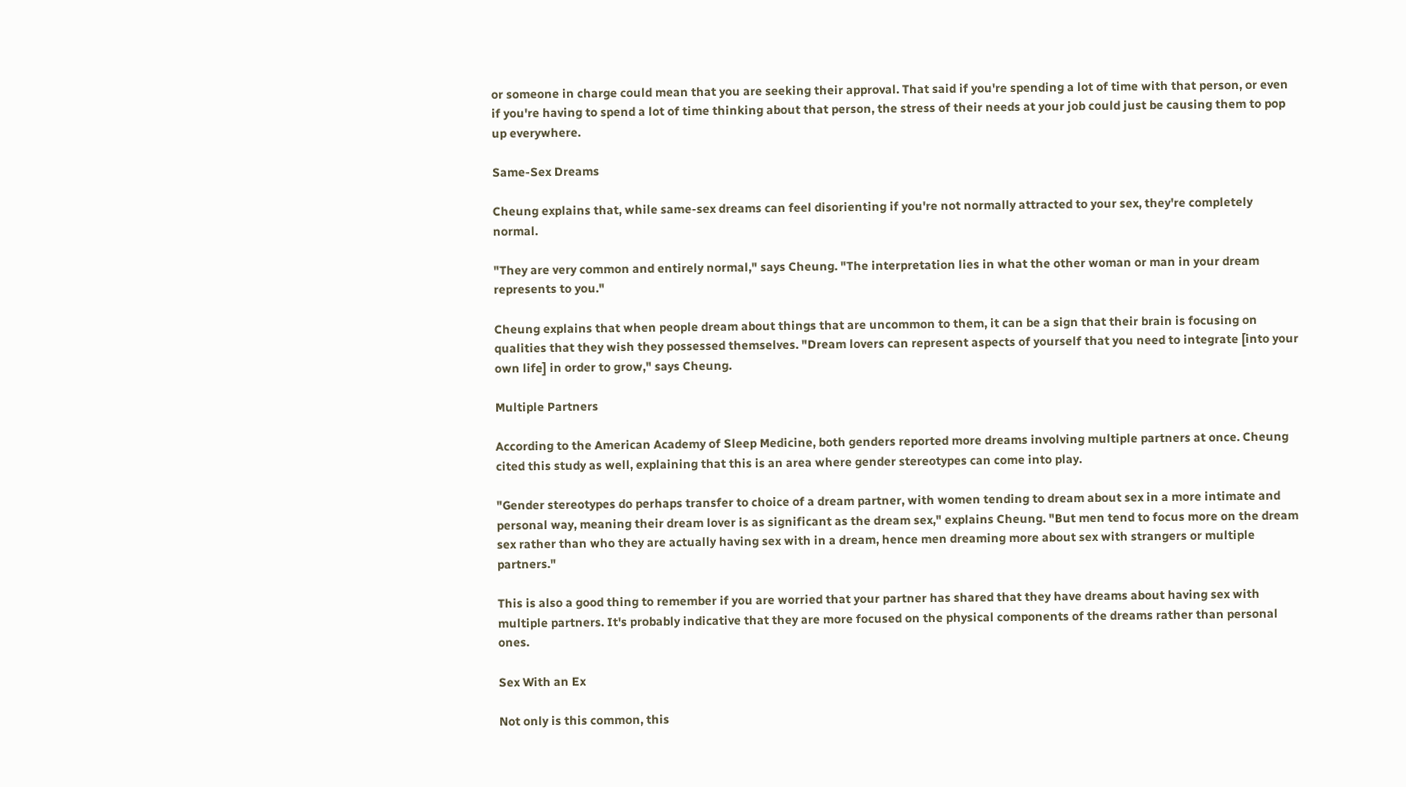or someone in charge could mean that you are seeking their approval. That said if you're spending a lot of time with that person, or even if you're having to spend a lot of time thinking about that person, the stress of their needs at your job could just be causing them to pop up everywhere.

Same-Sex Dreams

Cheung explains that, while same-sex dreams can feel disorienting if you're not normally attracted to your sex, they're completely normal.

"They are very common and entirely normal," says Cheung. "The interpretation lies in what the other woman or man in your dream represents to you."

Cheung explains that when people dream about things that are uncommon to them, it can be a sign that their brain is focusing on qualities that they wish they possessed themselves. "Dream lovers can represent aspects of yourself that you need to integrate [into your own life] in order to grow," says Cheung.

Multiple Partners

According to the American Academy of Sleep Medicine, both genders reported more dreams involving multiple partners at once. Cheung cited this study as well, explaining that this is an area where gender stereotypes can come into play.

"Gender stereotypes do perhaps transfer to choice of a dream partner, with women tending to dream about sex in a more intimate and personal way, meaning their dream lover is as significant as the dream sex," explains Cheung. "But men tend to focus more on the dream sex rather than who they are actually having sex with in a dream, hence men dreaming more about sex with strangers or multiple partners."

This is also a good thing to remember if you are worried that your partner has shared that they have dreams about having sex with multiple partners. It's probably indicative that they are more focused on the physical components of the dreams rather than personal ones.

Sex With an Ex

Not only is this common, this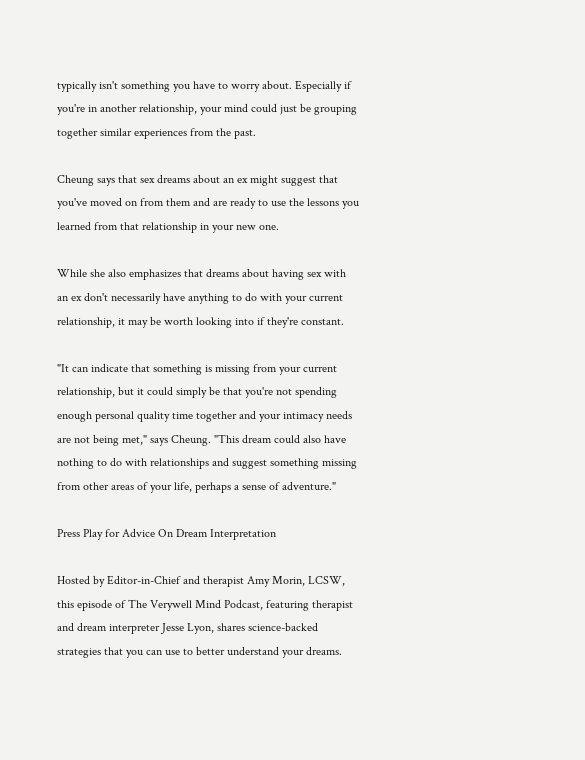typically isn't something you have to worry about. Especially if you're in another relationship, your mind could just be grouping together similar experiences from the past.

Cheung says that sex dreams about an ex might suggest that you've moved on from them and are ready to use the lessons you learned from that relationship in your new one.

While she also emphasizes that dreams about having sex with an ex don't necessarily have anything to do with your current relationship, it may be worth looking into if they're constant.

"It can indicate that something is missing from your current relationship, but it could simply be that you're not spending enough personal quality time together and your intimacy needs are not being met," says Cheung. "This dream could also have nothing to do with relationships and suggest something missing from other areas of your life, perhaps a sense of adventure."

Press Play for Advice On Dream Interpretation

Hosted by Editor-in-Chief and therapist Amy Morin, LCSW, this episode of The Verywell Mind Podcast, featuring therapist and dream interpreter Jesse Lyon, shares science-backed strategies that you can use to better understand your dreams.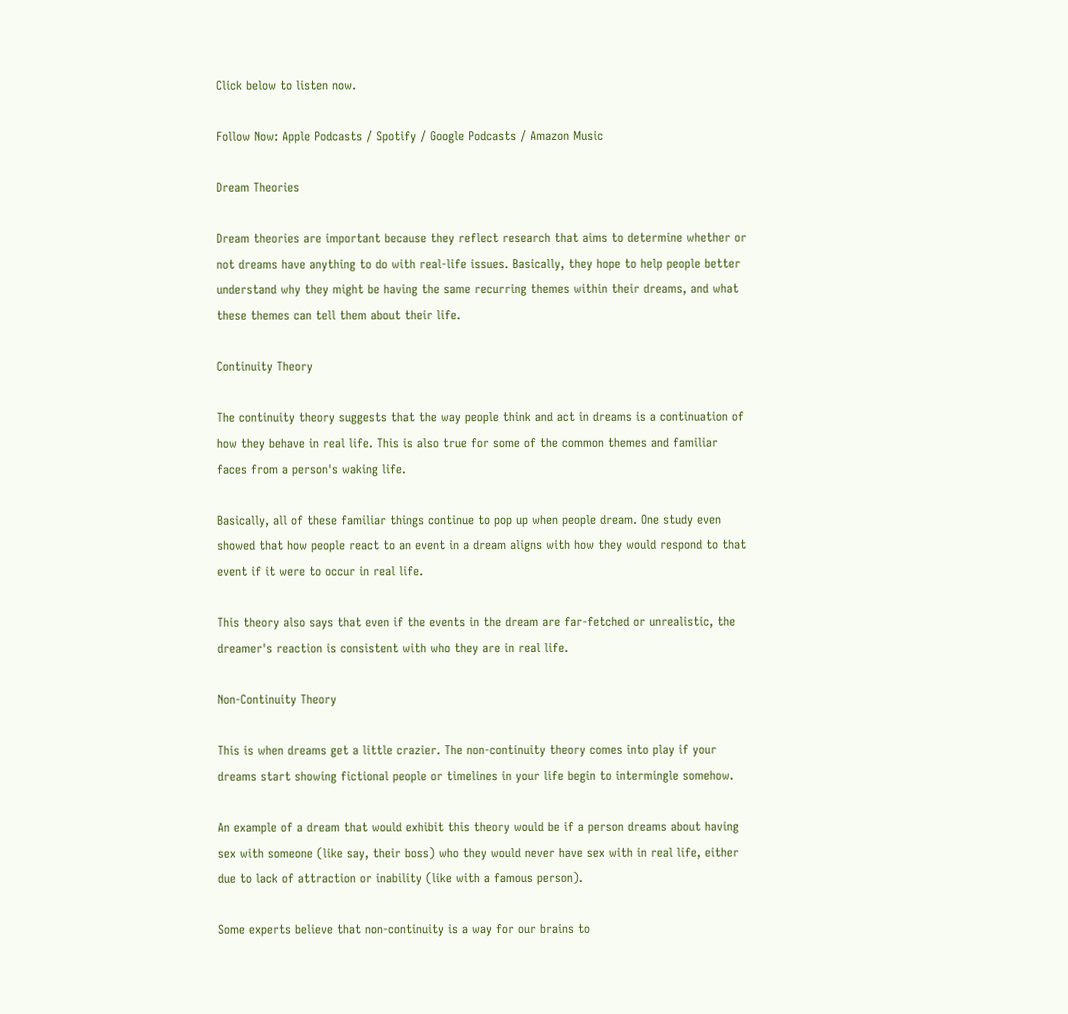Click below to listen now.

Follow Now: Apple Podcasts / Spotify / Google Podcasts / Amazon Music

Dream Theories

Dream theories are important because they reflect research that aims to determine whether or not dreams have anything to do with real-life issues. Basically, they hope to help people better understand why they might be having the same recurring themes within their dreams, and what these themes can tell them about their life.

Continuity Theory

The continuity theory suggests that the way people think and act in dreams is a continuation of how they behave in real life. This is also true for some of the common themes and familiar faces from a person's waking life.

Basically, all of these familiar things continue to pop up when people dream. One study even showed that how people react to an event in a dream aligns with how they would respond to that event if it were to occur in real life.

This theory also says that even if the events in the dream are far-fetched or unrealistic, the dreamer's reaction is consistent with who they are in real life.

Non-Continuity Theory

This is when dreams get a little crazier. The non-continuity theory comes into play if your dreams start showing fictional people or timelines in your life begin to intermingle somehow.

An example of a dream that would exhibit this theory would be if a person dreams about having sex with someone (like say, their boss) who they would never have sex with in real life, either due to lack of attraction or inability (like with a famous person).

Some experts believe that non-continuity is a way for our brains to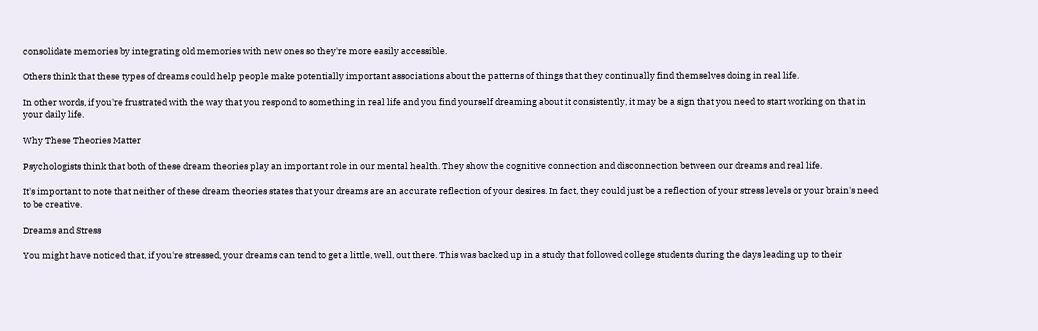consolidate memories by integrating old memories with new ones so they're more easily accessible.

Others think that these types of dreams could help people make potentially important associations about the patterns of things that they continually find themselves doing in real life.

In other words, if you're frustrated with the way that you respond to something in real life and you find yourself dreaming about it consistently, it may be a sign that you need to start working on that in your daily life.

Why These Theories Matter

Psychologists think that both of these dream theories play an important role in our mental health. They show the cognitive connection and disconnection between our dreams and real life.

It's important to note that neither of these dream theories states that your dreams are an accurate reflection of your desires. In fact, they could just be a reflection of your stress levels or your brain's need to be creative.

Dreams and Stress

You might have noticed that, if you're stressed, your dreams can tend to get a little, well, out there. This was backed up in a study that followed college students during the days leading up to their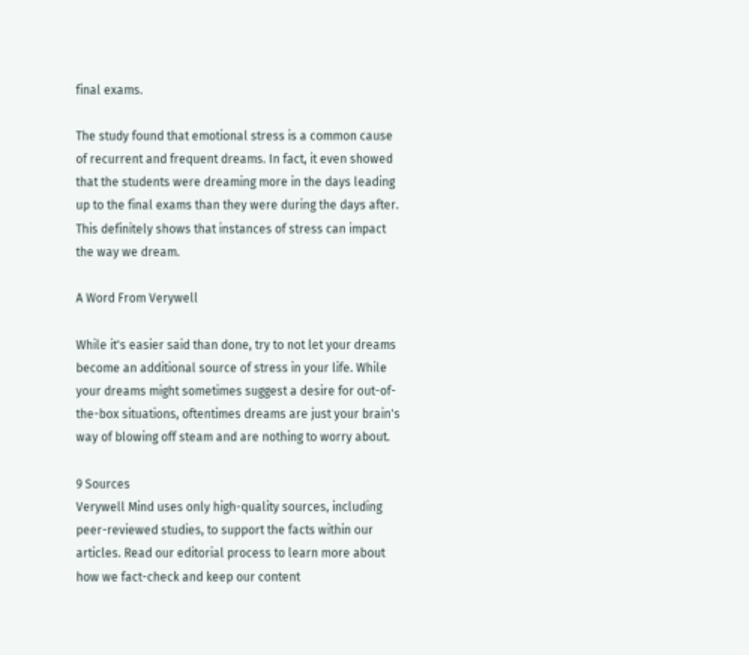final exams.

The study found that emotional stress is a common cause of recurrent and frequent dreams. In fact, it even showed that the students were dreaming more in the days leading up to the final exams than they were during the days after. This definitely shows that instances of stress can impact the way we dream.

A Word From Verywell

While it's easier said than done, try to not let your dreams become an additional source of stress in your life. While your dreams might sometimes suggest a desire for out-of-the-box situations, oftentimes dreams are just your brain's way of blowing off steam and are nothing to worry about.

9 Sources
Verywell Mind uses only high-quality sources, including peer-reviewed studies, to support the facts within our articles. Read our editorial process to learn more about how we fact-check and keep our content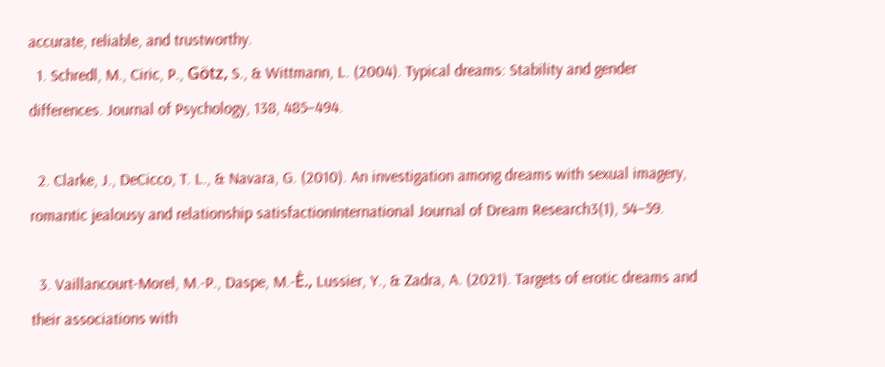accurate, reliable, and trustworthy.
  1. Schredl, M., Ciric, P., Götz, S., & Wittmann, L. (2004). Typical dreams: Stability and gender differences. Journal of Psychology, 138, 485–494.

  2. Clarke, J., DeCicco, T. L., & Navara, G. (2010). An investigation among dreams with sexual imagery, romantic jealousy and relationship satisfactionInternational Journal of Dream Research3(1), 54–59.

  3. Vaillancourt-Morel, M.-P., Daspe, M.-È., Lussier, Y., & Zadra, A. (2021). Targets of erotic dreams and their associations with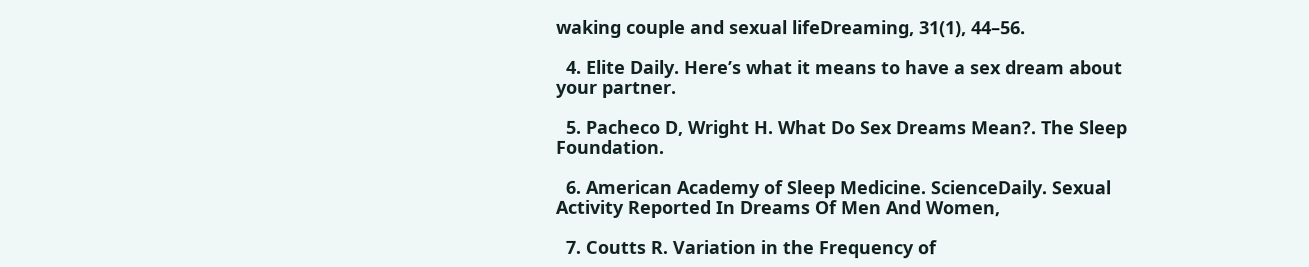waking couple and sexual lifeDreaming, 31(1), 44–56.

  4. Elite Daily. Here’s what it means to have a sex dream about your partner.

  5. Pacheco D, Wright H. What Do Sex Dreams Mean?. The Sleep Foundation.

  6. American Academy of Sleep Medicine. ScienceDaily. Sexual Activity Reported In Dreams Of Men And Women,

  7. Coutts R. Variation in the Frequency of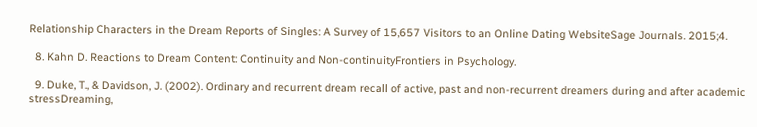Relationship Characters in the Dream Reports of Singles: A Survey of 15,657 Visitors to an Online Dating WebsiteSage Journals. 2015;4.

  8. Kahn D. Reactions to Dream Content: Continuity and Non-continuityFrontiers in Psychology.

  9. Duke, T., & Davidson, J. (2002). Ordinary and recurrent dream recall of active, past and non-recurrent dreamers during and after academic stressDreaming,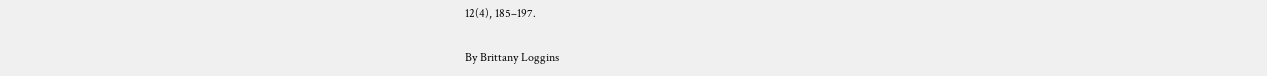12(4), 185–197.

By Brittany Loggins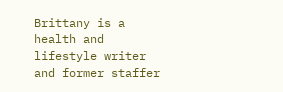Brittany is a health and lifestyle writer and former staffer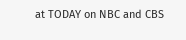at TODAY on NBC and CBS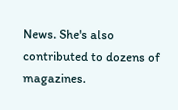News. She's also contributed to dozens of magazines.